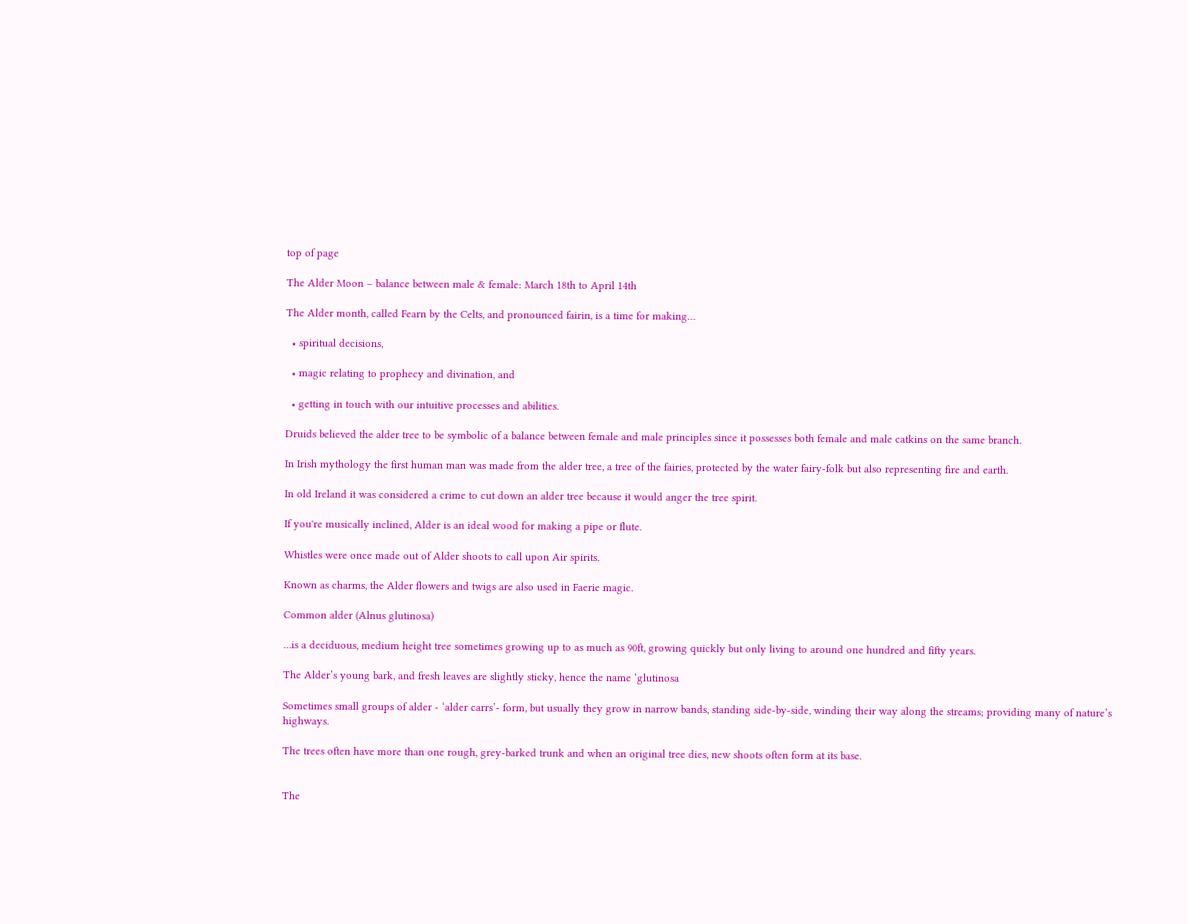top of page

The Alder Moon – balance between male & female: March 18th to April 14th

The Alder month, called Fearn by the Celts, and pronounced fairin, is a time for making…

  • spiritual decisions,

  • magic relating to prophecy and divination, and

  • getting in touch with our intuitive processes and abilities.

Druids believed the alder tree to be symbolic of a balance between female and male principles since it possesses both female and male catkins on the same branch.

In Irish mythology the first human man was made from the alder tree, a tree of the fairies, protected by the water fairy-folk but also representing fire and earth.

In old Ireland it was considered a crime to cut down an alder tree because it would anger the tree spirit.

If you're musically inclined, Alder is an ideal wood for making a pipe or flute.

Whistles were once made out of Alder shoots to call upon Air spirits.

Known as charms, the Alder flowers and twigs are also used in Faerie magic.

Common alder (Alnus glutinosa)

…is a deciduous, medium height tree sometimes growing up to as much as 90ft, growing quickly but only living to around one hundred and fifty years.

The Alder’s young bark, and fresh leaves are slightly sticky, hence the name ‘glutinosa

Sometimes small groups of alder - ‘alder carrs’- form, but usually they grow in narrow bands, standing side-by-side, winding their way along the streams; providing many of nature’s highways.

The trees often have more than one rough, grey-barked trunk and when an original tree dies, new shoots often form at its base.


The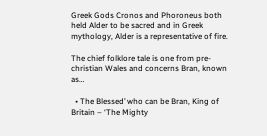Greek Gods Cronos and Phoroneus both held Alder to be sacred and in Greek mythology, Alder is a representative of fire.

The chief folklore tale is one from pre-christian Wales and concerns Bran, known as…

  • The Blessed’ who can be Bran, King of Britain – ‘The Mighty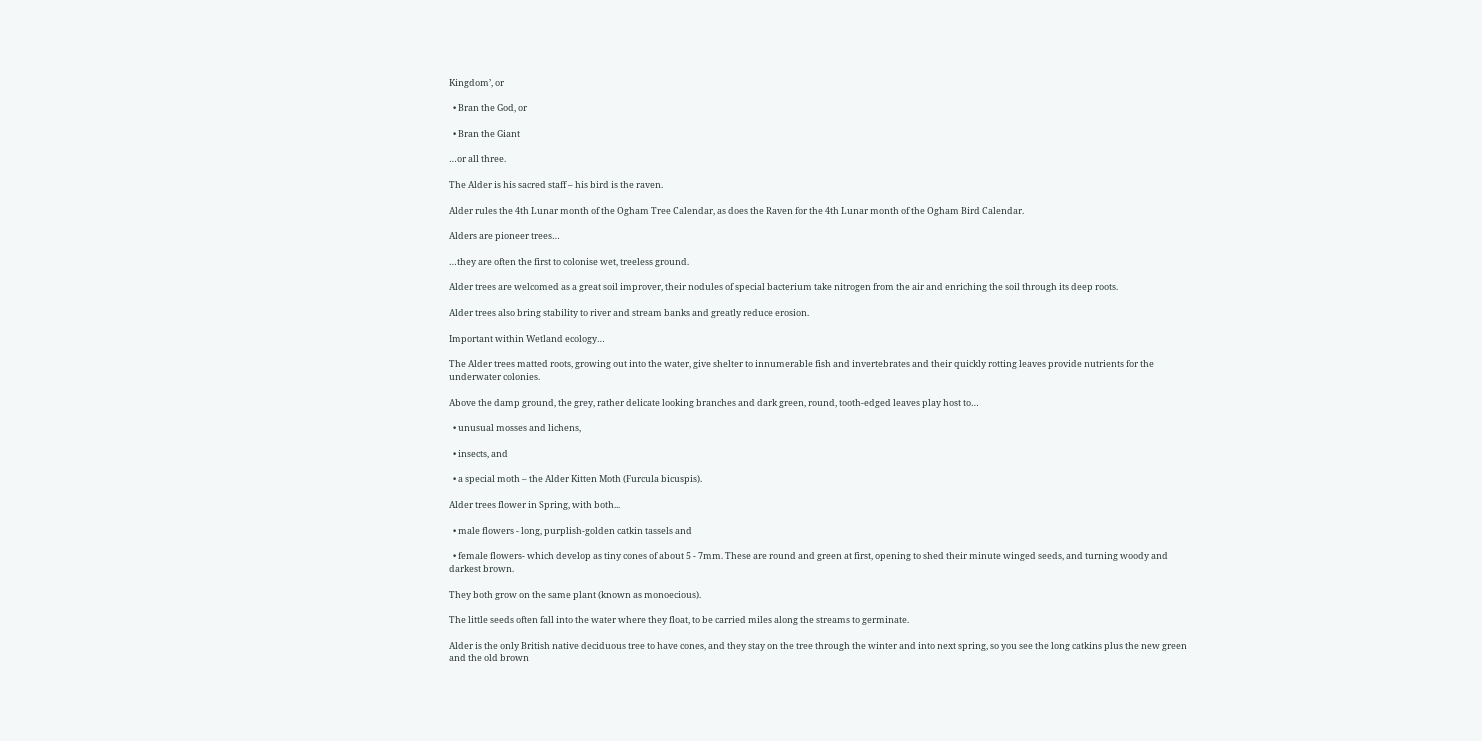Kingdom’, or

  • Bran the God, or

  • Bran the Giant

…or all three.

The Alder is his sacred staff – his bird is the raven.

Alder rules the 4th Lunar month of the Ogham Tree Calendar, as does the Raven for the 4th Lunar month of the Ogham Bird Calendar.

Alders are pioneer trees…

…they are often the first to colonise wet, treeless ground.

Alder trees are welcomed as a great soil improver, their nodules of special bacterium take nitrogen from the air and enriching the soil through its deep roots.

Alder trees also bring stability to river and stream banks and greatly reduce erosion.

Important within Wetland ecology…

The Alder trees matted roots, growing out into the water, give shelter to innumerable fish and invertebrates and their quickly rotting leaves provide nutrients for the underwater colonies.

Above the damp ground, the grey, rather delicate looking branches and dark green, round, tooth-edged leaves play host to…

  • unusual mosses and lichens,

  • insects, and

  • a special moth – the Alder Kitten Moth (Furcula bicuspis).

Alder trees flower in Spring, with both...

  • male flowers - long, purplish-golden catkin tassels and

  • female flowers- which develop as tiny cones of about 5 - 7mm. These are round and green at first, opening to shed their minute winged seeds, and turning woody and darkest brown.

They both grow on the same plant (known as monoecious).

The little seeds often fall into the water where they float, to be carried miles along the streams to germinate.

Alder is the only British native deciduous tree to have cones, and they stay on the tree through the winter and into next spring, so you see the long catkins plus the new green and the old brown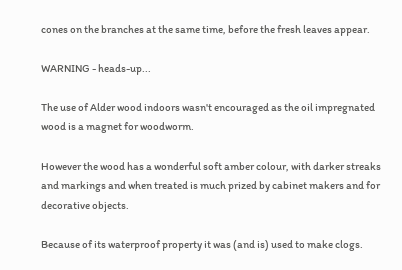cones on the branches at the same time, before the fresh leaves appear.

WARNING - heads-up...

The use of Alder wood indoors wasn't encouraged as the oil impregnated wood is a magnet for woodworm.

However the wood has a wonderful soft amber colour, with darker streaks and markings and when treated is much prized by cabinet makers and for decorative objects.

Because of its waterproof property it was (and is) used to make clogs.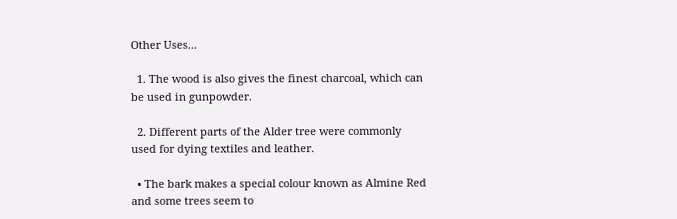Other Uses…

  1. The wood is also gives the finest charcoal, which can be used in gunpowder.

  2. Different parts of the Alder tree were commonly used for dying textiles and leather.

  • The bark makes a special colour known as Almine Red and some trees seem to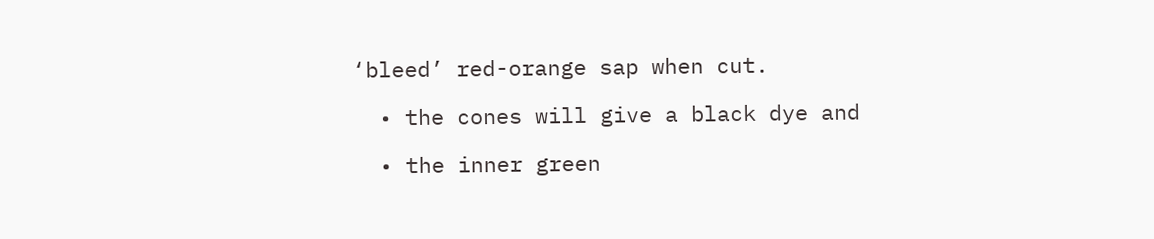‘bleed’ red-orange sap when cut.

  • the cones will give a black dye and

  • the inner green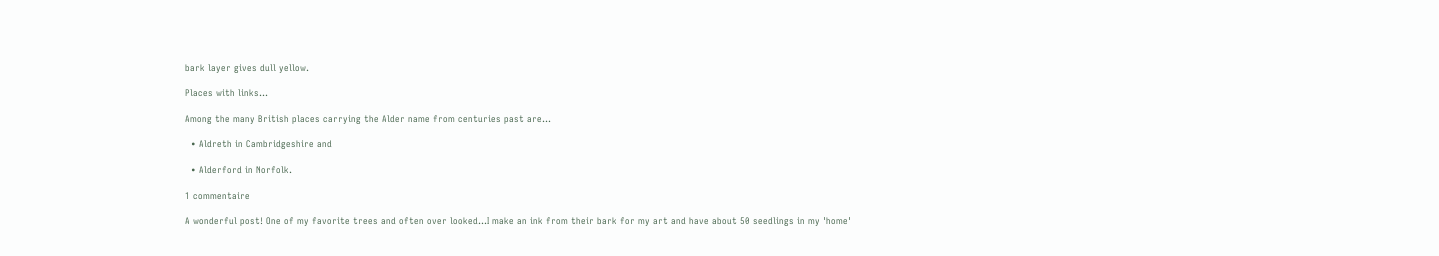bark layer gives dull yellow.

Places with links…

Among the many British places carrying the Alder name from centuries past are...

  • Aldreth in Cambridgeshire and

  • Alderford in Norfolk.

1 commentaire

A wonderful post! One of my favorite trees and often over looked...I make an ink from their bark for my art and have about 50 seedlings in my 'home'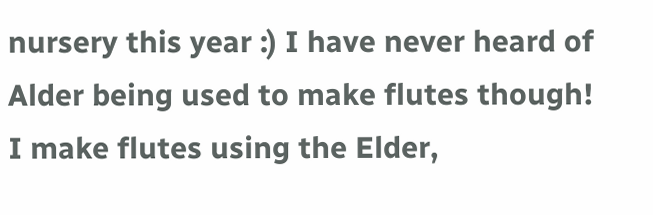nursery this year :) I have never heard of Alder being used to make flutes though! I make flutes using the Elder,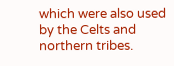which were also used by the Celts and northern tribes.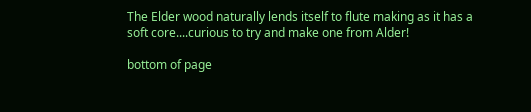The Elder wood naturally lends itself to flute making as it has a soft core....curious to try and make one from Alder!

bottom of page